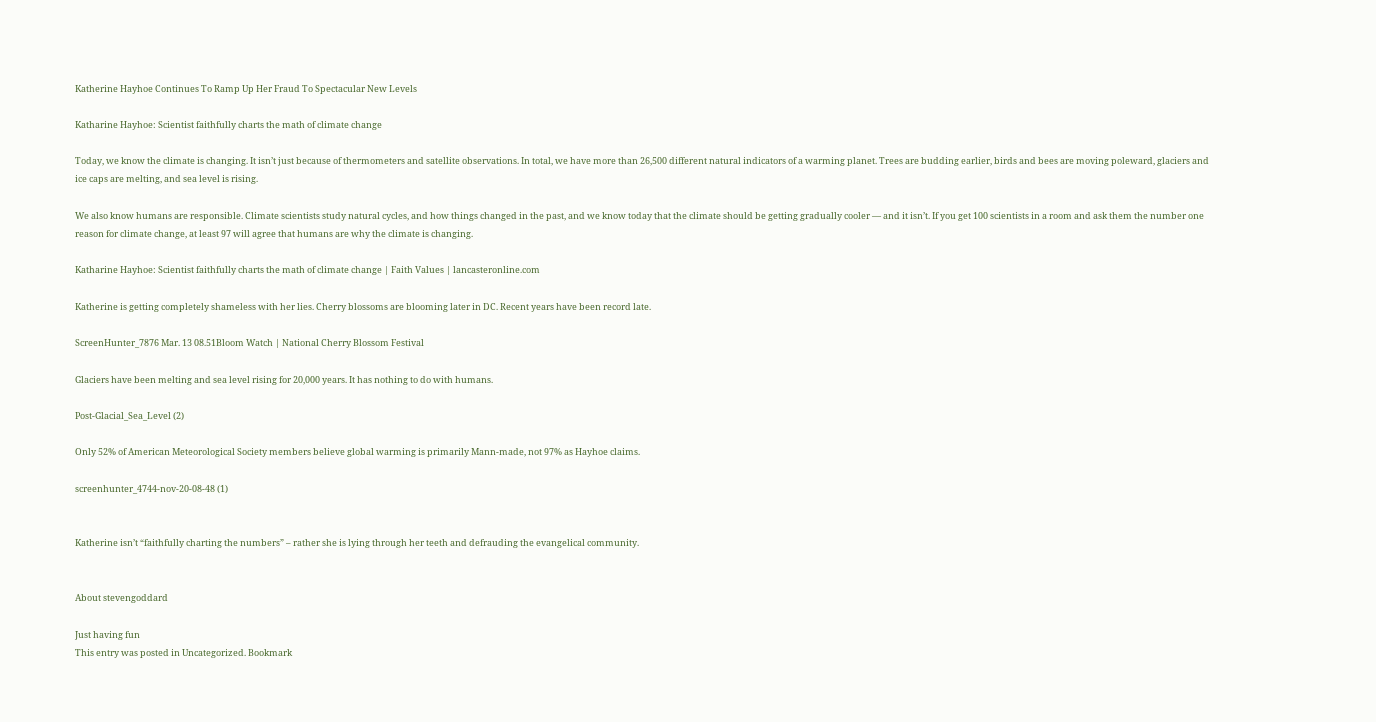Katherine Hayhoe Continues To Ramp Up Her Fraud To Spectacular New Levels

Katharine Hayhoe: Scientist faithfully charts the math of climate change

Today, we know the climate is changing. It isn’t just because of thermometers and satellite observations. In total, we have more than 26,500 different natural indicators of a warming planet. Trees are budding earlier, birds and bees are moving poleward, glaciers and ice caps are melting, and sea level is rising.

We also know humans are responsible. Climate scientists study natural cycles, and how things changed in the past, and we know today that the climate should be getting gradually cooler — and it isn’t. If you get 100 scientists in a room and ask them the number one reason for climate change, at least 97 will agree that humans are why the climate is changing.

Katharine Hayhoe: Scientist faithfully charts the math of climate change | Faith Values | lancasteronline.com

Katherine is getting completely shameless with her lies. Cherry blossoms are blooming later in DC. Recent years have been record late.

ScreenHunter_7876 Mar. 13 08.51Bloom Watch | National Cherry Blossom Festival

Glaciers have been melting and sea level rising for 20,000 years. It has nothing to do with humans.

Post-Glacial_Sea_Level (2)

Only 52% of American Meteorological Society members believe global warming is primarily Mann-made, not 97% as Hayhoe claims.

screenhunter_4744-nov-20-08-48 (1)


Katherine isn’t “faithfully charting the numbers” – rather she is lying through her teeth and defrauding the evangelical community.


About stevengoddard

Just having fun
This entry was posted in Uncategorized. Bookmark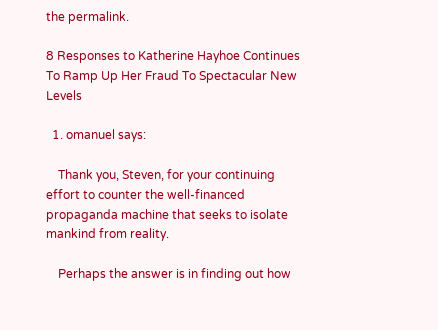the permalink.

8 Responses to Katherine Hayhoe Continues To Ramp Up Her Fraud To Spectacular New Levels

  1. omanuel says:

    Thank you, Steven, for your continuing effort to counter the well-financed propaganda machine that seeks to isolate mankind from reality.

    Perhaps the answer is in finding out how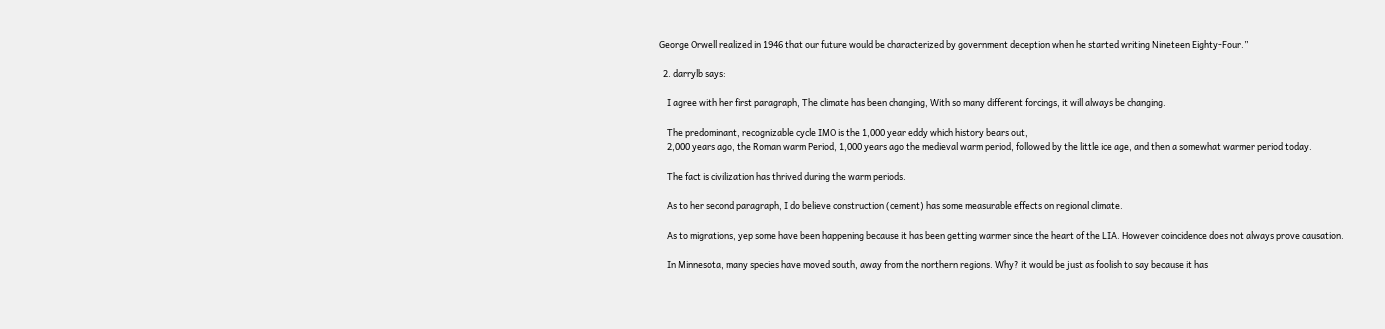George Orwell realized in 1946 that our future would be characterized by government deception when he started writing Nineteen Eighty-Four.”

  2. darrylb says:

    I agree with her first paragraph, The climate has been changing, With so many different forcings, it will always be changing.

    The predominant, recognizable cycle IMO is the 1,000 year eddy which history bears out,
    2,000 years ago, the Roman warm Period, 1,000 years ago the medieval warm period, followed by the little ice age, and then a somewhat warmer period today.

    The fact is civilization has thrived during the warm periods.

    As to her second paragraph, I do believe construction (cement) has some measurable effects on regional climate.

    As to migrations, yep some have been happening because it has been getting warmer since the heart of the LIA. However coincidence does not always prove causation.

    In Minnesota, many species have moved south, away from the northern regions. Why? it would be just as foolish to say because it has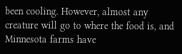been cooling. However, almost any creature will go to where the food is, and Minnesota farms have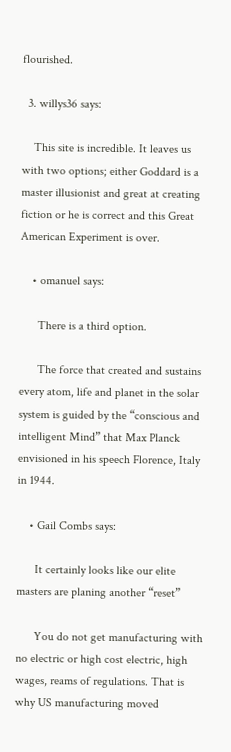flourished.

  3. willys36 says:

    This site is incredible. It leaves us with two options; either Goddard is a master illusionist and great at creating fiction or he is correct and this Great American Experiment is over.

    • omanuel says:

      There is a third option.

      The force that created and sustains every atom, life and planet in the solar system is guided by the “conscious and intelligent Mind” that Max Planck envisioned in his speech Florence, Italy in 1944.

    • Gail Combs says:

      It certainly looks like our elite masters are planing another “reset”

      You do not get manufacturing with no electric or high cost electric, high wages, reams of regulations. That is why US manufacturing moved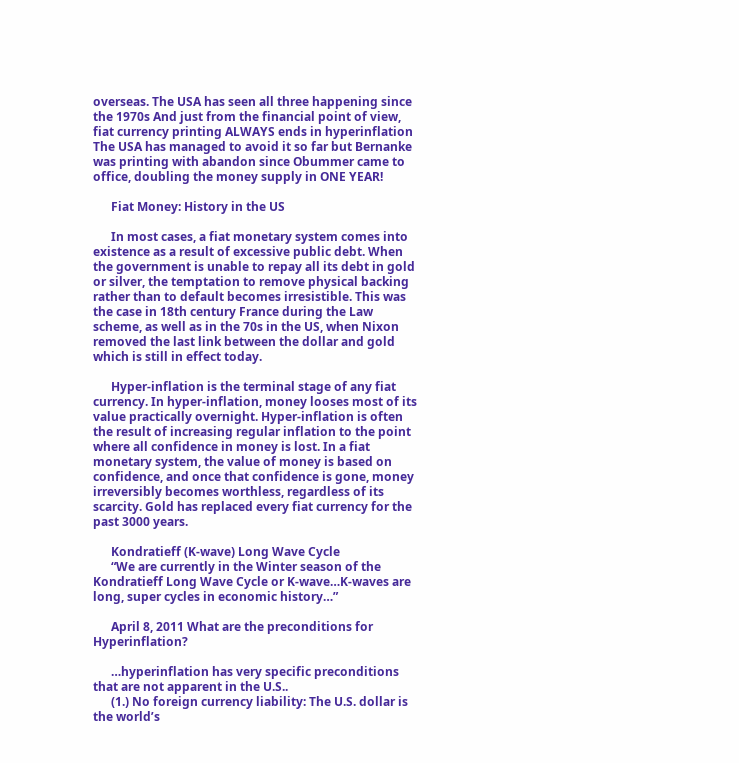overseas. The USA has seen all three happening since the 1970s And just from the financial point of view, fiat currency printing ALWAYS ends in hyperinflation The USA has managed to avoid it so far but Bernanke was printing with abandon since Obummer came to office, doubling the money supply in ONE YEAR!

      Fiat Money: History in the US

      In most cases, a fiat monetary system comes into existence as a result of excessive public debt. When the government is unable to repay all its debt in gold or silver, the temptation to remove physical backing rather than to default becomes irresistible. This was the case in 18th century France during the Law scheme, as well as in the 70s in the US, when Nixon removed the last link between the dollar and gold which is still in effect today.

      Hyper-inflation is the terminal stage of any fiat currency. In hyper-inflation, money looses most of its value practically overnight. Hyper-inflation is often the result of increasing regular inflation to the point where all confidence in money is lost. In a fiat monetary system, the value of money is based on confidence, and once that confidence is gone, money irreversibly becomes worthless, regardless of its scarcity. Gold has replaced every fiat currency for the past 3000 years.

      Kondratieff (K-wave) Long Wave Cycle
      “We are currently in the Winter season of the Kondratieff Long Wave Cycle or K-wave…K-waves are long, super cycles in economic history…”

      April 8, 2011 What are the preconditions for Hyperinflation?

      …hyperinflation has very specific preconditions that are not apparent in the U.S..
      (1.) No foreign currency liability: The U.S. dollar is the world’s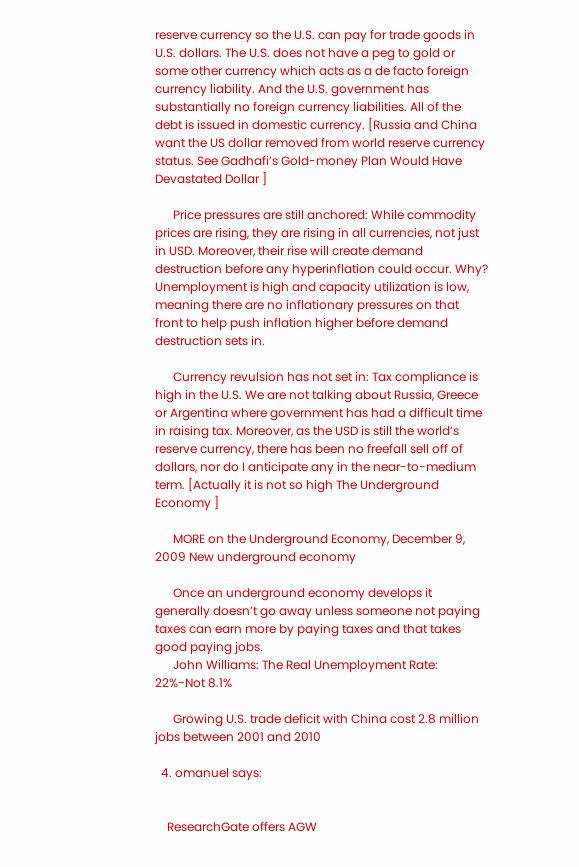reserve currency so the U.S. can pay for trade goods in U.S. dollars. The U.S. does not have a peg to gold or some other currency which acts as a de facto foreign currency liability. And the U.S. government has substantially no foreign currency liabilities. All of the debt is issued in domestic currency. [Russia and China want the US dollar removed from world reserve currency status. See Gadhafi’s Gold-money Plan Would Have Devastated Dollar ]

      Price pressures are still anchored: While commodity prices are rising, they are rising in all currencies, not just in USD. Moreover, their rise will create demand destruction before any hyperinflation could occur. Why? Unemployment is high and capacity utilization is low, meaning there are no inflationary pressures on that front to help push inflation higher before demand destruction sets in.

      Currency revulsion has not set in: Tax compliance is high in the U.S. We are not talking about Russia, Greece or Argentina where government has had a difficult time in raising tax. Moreover, as the USD is still the world’s reserve currency, there has been no freefall sell off of dollars, nor do I anticipate any in the near-to-medium term. [Actually it is not so high The Underground Economy ]

      MORE on the Underground Economy, December 9, 2009 New underground economy

      Once an underground economy develops it generally doesn’t go away unless someone not paying taxes can earn more by paying taxes and that takes good paying jobs.
      John Williams: The Real Unemployment Rate: 22%−Not 8.1%

      Growing U.S. trade deficit with China cost 2.8 million jobs between 2001 and 2010

  4. omanuel says:


    ResearchGate offers AGW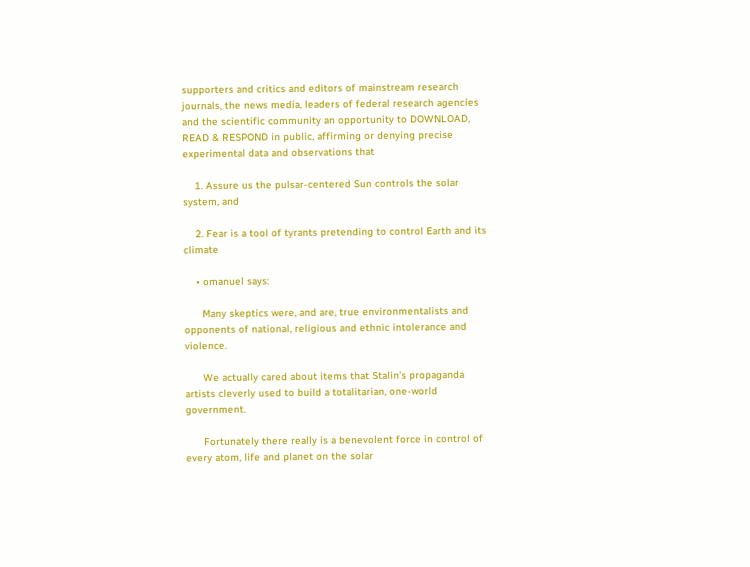supporters and critics and editors of mainstream research journals, the news media, leaders of federal research agencies and the scientific community an opportunity to DOWNLOAD, READ & RESPOND in public, affirming or denying precise experimental data and observations that

    1. Assure us the pulsar-centered Sun controls the solar system, and

    2. Fear is a tool of tyrants pretending to control Earth and its climate

    • omanuel says:

      Many skeptics were, and are, true environmentalists and opponents of national, religious and ethnic intolerance and violence.

      We actually cared about items that Stalin’s propaganda artists cleverly used to build a totalitarian, one-world government.

      Fortunately there really is a benevolent force in control of every atom, life and planet on the solar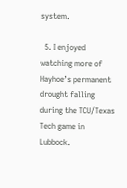system.

  5. I enjoyed watching more of Hayhoe’s permanent drought falling during the TCU/Texas Tech game in Lubbock.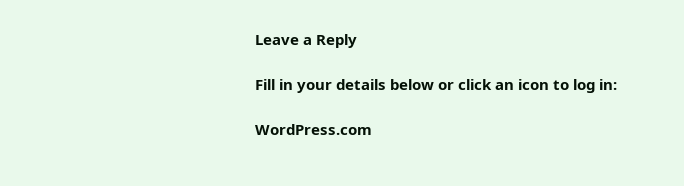Leave a Reply

Fill in your details below or click an icon to log in:

WordPress.com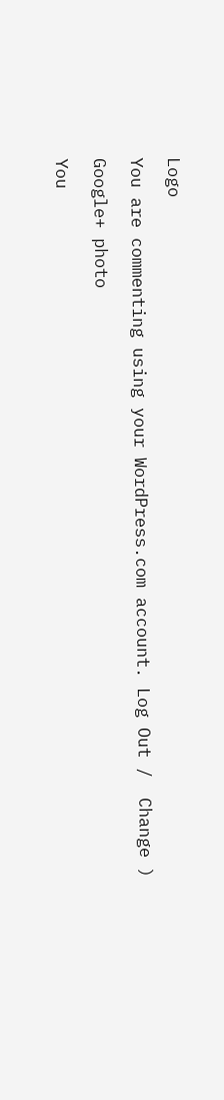Logo

You are commenting using your WordPress.com account. Log Out /  Change )

Google+ photo

You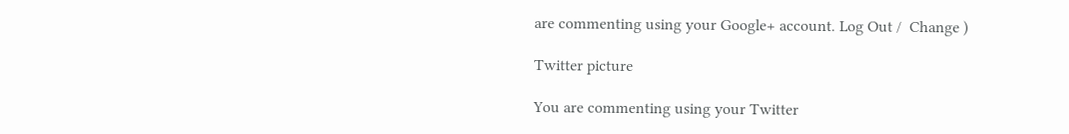are commenting using your Google+ account. Log Out /  Change )

Twitter picture

You are commenting using your Twitter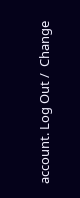account. Log Out /  Change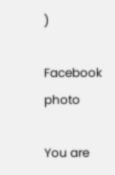)

Facebook photo

You are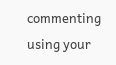commenting using your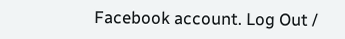Facebook account. Log Out /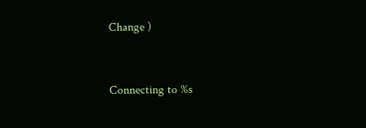Change )


Connecting to %s